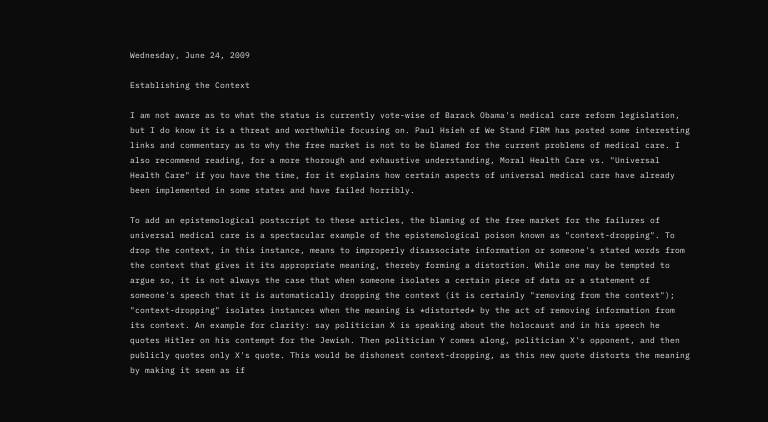Wednesday, June 24, 2009

Establishing the Context

I am not aware as to what the status is currently vote-wise of Barack Obama's medical care reform legislation, but I do know it is a threat and worthwhile focusing on. Paul Hsieh of We Stand FIRM has posted some interesting links and commentary as to why the free market is not to be blamed for the current problems of medical care. I also recommend reading, for a more thorough and exhaustive understanding, Moral Health Care vs. "Universal Health Care" if you have the time, for it explains how certain aspects of universal medical care have already been implemented in some states and have failed horribly.

To add an epistemological postscript to these articles, the blaming of the free market for the failures of universal medical care is a spectacular example of the epistemological poison known as "context-dropping". To drop the context, in this instance, means to improperly disassociate information or someone's stated words from the context that gives it its appropriate meaning, thereby forming a distortion. While one may be tempted to argue so, it is not always the case that when someone isolates a certain piece of data or a statement of someone's speech that it is automatically dropping the context (it is certainly "removing from the context"); "context-dropping" isolates instances when the meaning is *distorted* by the act of removing information from its context. An example for clarity: say politician X is speaking about the holocaust and in his speech he quotes Hitler on his contempt for the Jewish. Then politician Y comes along, politician X's opponent, and then publicly quotes only X's quote. This would be dishonest context-dropping, as this new quote distorts the meaning by making it seem as if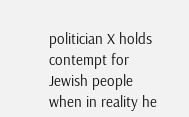politician X holds contempt for Jewish people when in reality he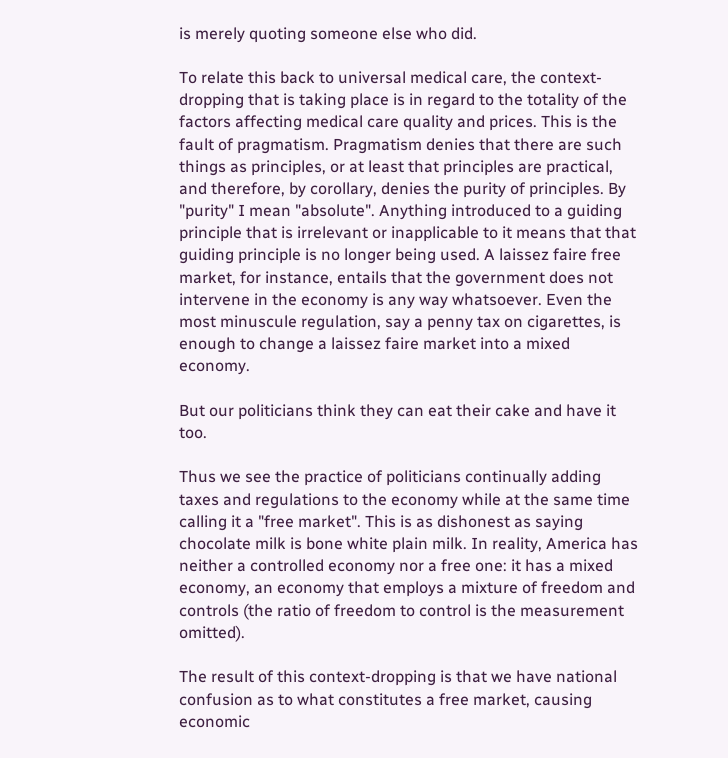is merely quoting someone else who did.

To relate this back to universal medical care, the context-dropping that is taking place is in regard to the totality of the factors affecting medical care quality and prices. This is the fault of pragmatism. Pragmatism denies that there are such things as principles, or at least that principles are practical, and therefore, by corollary, denies the purity of principles. By "purity" I mean "absolute". Anything introduced to a guiding principle that is irrelevant or inapplicable to it means that that guiding principle is no longer being used. A laissez faire free market, for instance, entails that the government does not intervene in the economy is any way whatsoever. Even the most minuscule regulation, say a penny tax on cigarettes, is enough to change a laissez faire market into a mixed economy.

But our politicians think they can eat their cake and have it too.

Thus we see the practice of politicians continually adding taxes and regulations to the economy while at the same time calling it a "free market". This is as dishonest as saying chocolate milk is bone white plain milk. In reality, America has neither a controlled economy nor a free one: it has a mixed economy, an economy that employs a mixture of freedom and controls (the ratio of freedom to control is the measurement omitted).

The result of this context-dropping is that we have national confusion as to what constitutes a free market, causing economic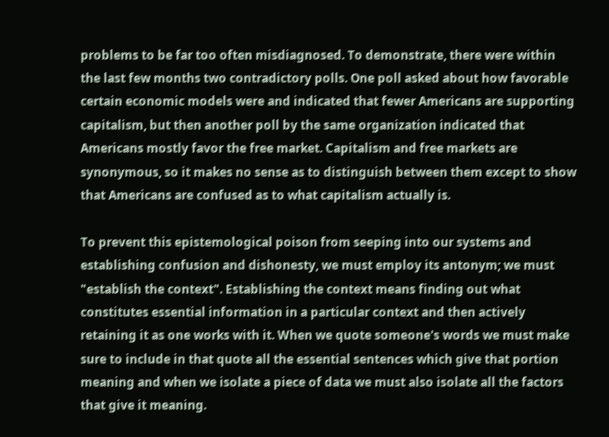problems to be far too often misdiagnosed. To demonstrate, there were within the last few months two contradictory polls. One poll asked about how favorable certain economic models were and indicated that fewer Americans are supporting capitalism, but then another poll by the same organization indicated that Americans mostly favor the free market. Capitalism and free markets are synonymous, so it makes no sense as to distinguish between them except to show that Americans are confused as to what capitalism actually is.

To prevent this epistemological poison from seeping into our systems and establishing confusion and dishonesty, we must employ its antonym; we must "establish the context". Establishing the context means finding out what constitutes essential information in a particular context and then actively retaining it as one works with it. When we quote someone's words we must make sure to include in that quote all the essential sentences which give that portion meaning and when we isolate a piece of data we must also isolate all the factors that give it meaning.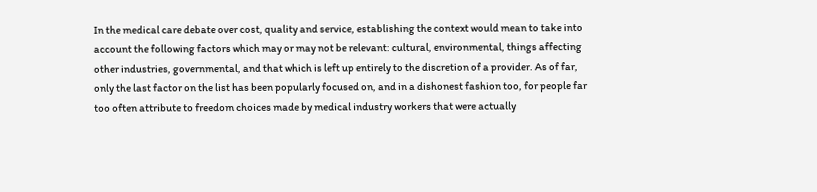In the medical care debate over cost, quality and service, establishing the context would mean to take into account the following factors which may or may not be relevant: cultural, environmental, things affecting other industries, governmental, and that which is left up entirely to the discretion of a provider. As of far, only the last factor on the list has been popularly focused on, and in a dishonest fashion too, for people far too often attribute to freedom choices made by medical industry workers that were actually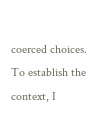coerced choices. To establish the context, I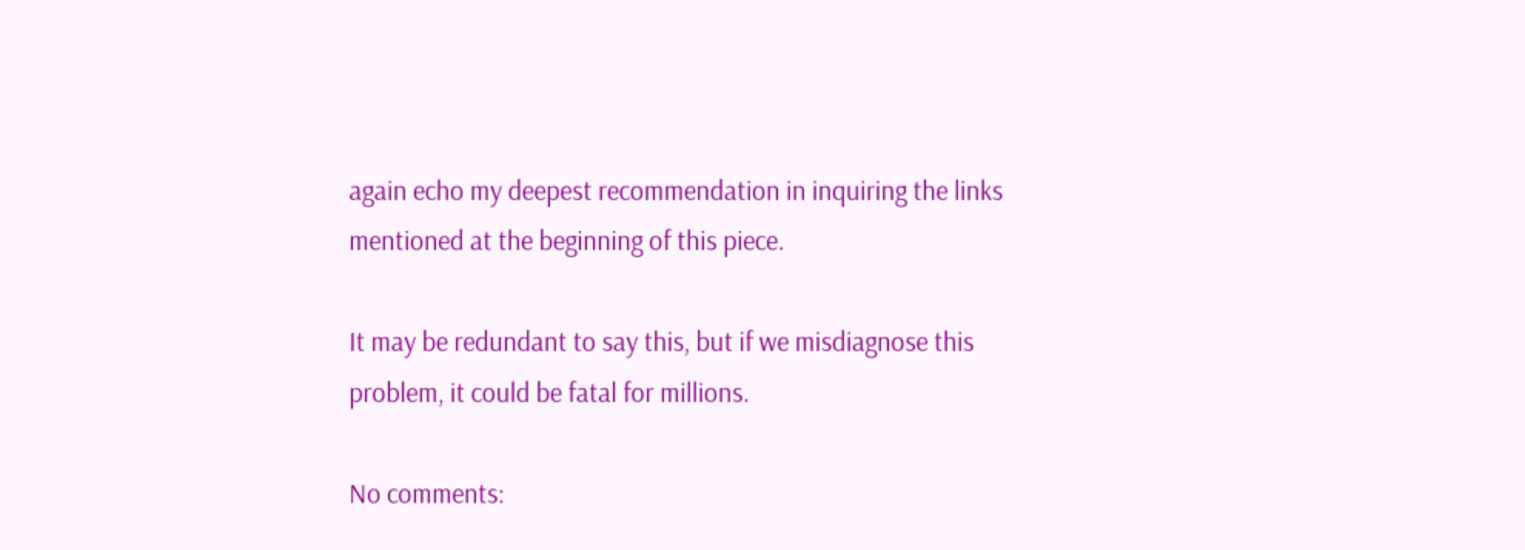again echo my deepest recommendation in inquiring the links mentioned at the beginning of this piece.

It may be redundant to say this, but if we misdiagnose this problem, it could be fatal for millions.

No comments: